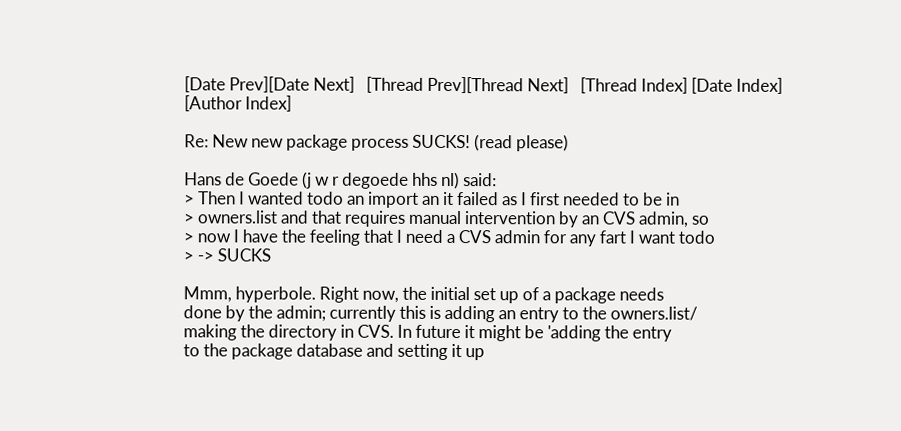[Date Prev][Date Next]   [Thread Prev][Thread Next]   [Thread Index] [Date Index] [Author Index]

Re: New new package process SUCKS! (read please)

Hans de Goede (j w r degoede hhs nl) said:
> Then I wanted todo an import an it failed as I first needed to be in
> owners.list and that requires manual intervention by an CVS admin, so
> now I have the feeling that I need a CVS admin for any fart I want todo
> -> SUCKS

Mmm, hyperbole. Right now, the initial set up of a package needs
done by the admin; currently this is adding an entry to the owners.list/
making the directory in CVS. In future it might be 'adding the entry
to the package database and setting it up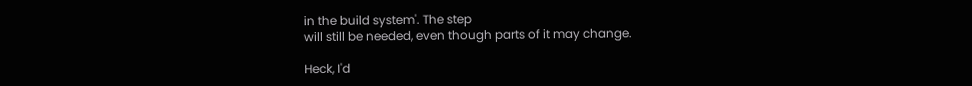in the build system'. The step
will still be needed, even though parts of it may change.

Heck, I'd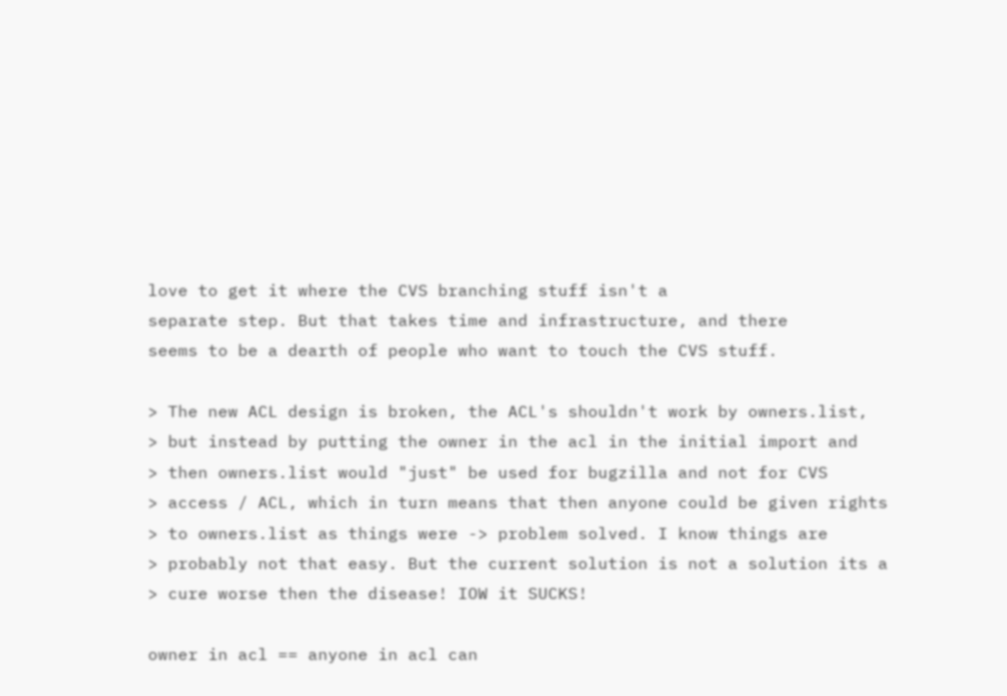love to get it where the CVS branching stuff isn't a
separate step. But that takes time and infrastructure, and there
seems to be a dearth of people who want to touch the CVS stuff.

> The new ACL design is broken, the ACL's shouldn't work by owners.list,
> but instead by putting the owner in the acl in the initial import and
> then owners.list would "just" be used for bugzilla and not for CVS
> access / ACL, which in turn means that then anyone could be given rights
> to owners.list as things were -> problem solved. I know things are
> probably not that easy. But the current solution is not a solution its a
> cure worse then the disease! IOW it SUCKS!

owner in acl == anyone in acl can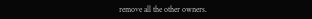remove all the other owners.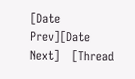[Date Prev][Date Next]   [Thread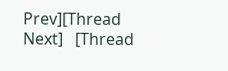Prev][Thread Next]   [Thread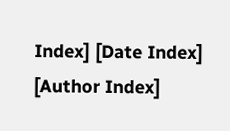Index] [Date Index] [Author Index]